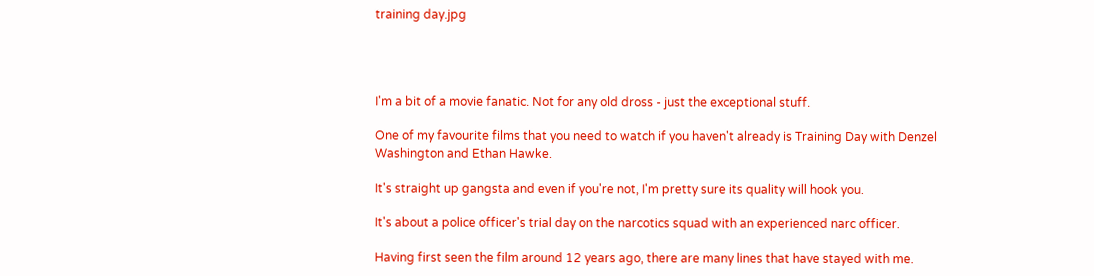training day.jpg




I'm a bit of a movie fanatic. Not for any old dross - just the exceptional stuff.

One of my favourite films that you need to watch if you haven't already is Training Day with Denzel Washington and Ethan Hawke.

It's straight up gangsta and even if you're not, I'm pretty sure its quality will hook you.

It's about a police officer's trial day on the narcotics squad with an experienced narc officer.

Having first seen the film around 12 years ago, there are many lines that have stayed with me.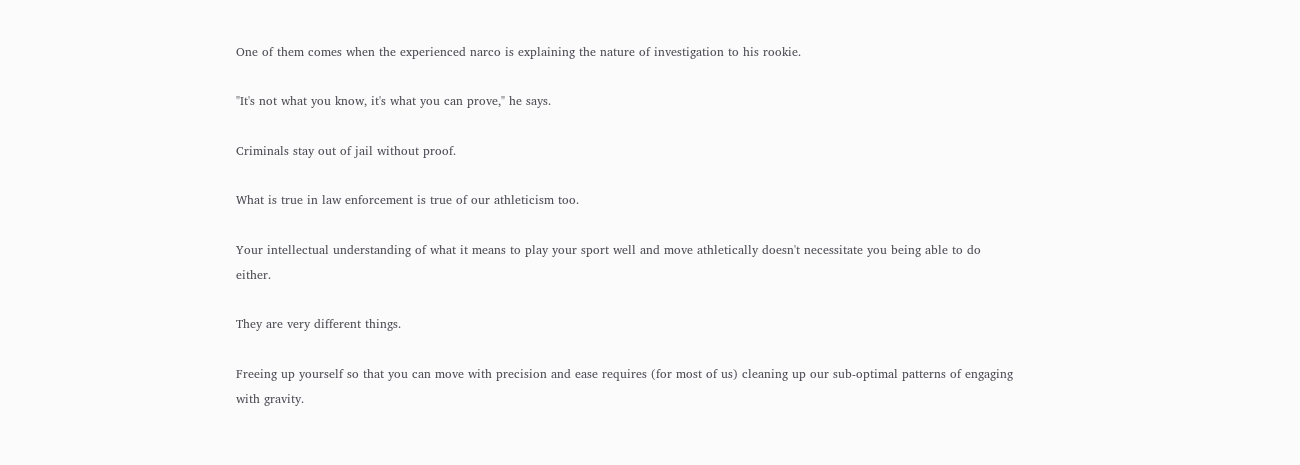One of them comes when the experienced narco is explaining the nature of investigation to his rookie.

"It's not what you know, it's what you can prove," he says.

Criminals stay out of jail without proof.

What is true in law enforcement is true of our athleticism too.

Your intellectual understanding of what it means to play your sport well and move athletically doesn't necessitate you being able to do either.

They are very different things.

Freeing up yourself so that you can move with precision and ease requires (for most of us) cleaning up our sub-optimal patterns of engaging with gravity.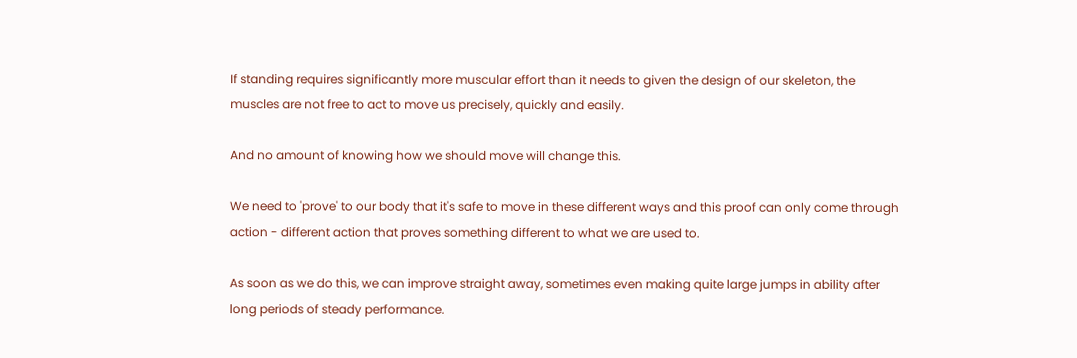If standing requires significantly more muscular effort than it needs to given the design of our skeleton, the muscles are not free to act to move us precisely, quickly and easily.

And no amount of knowing how we should move will change this.

We need to 'prove' to our body that it's safe to move in these different ways and this proof can only come through action - different action that proves something different to what we are used to.

As soon as we do this, we can improve straight away, sometimes even making quite large jumps in ability after long periods of steady performance.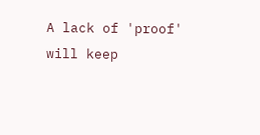A lack of 'proof' will keep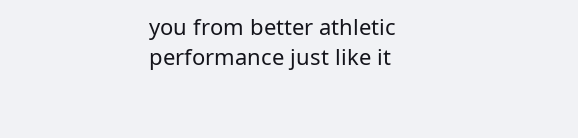you from better athletic performance just like it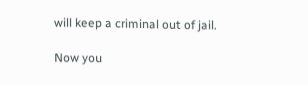will keep a criminal out of jail.

Now you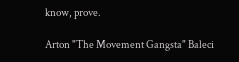know, prove.

Arton "The Movement Gangsta" Baleci